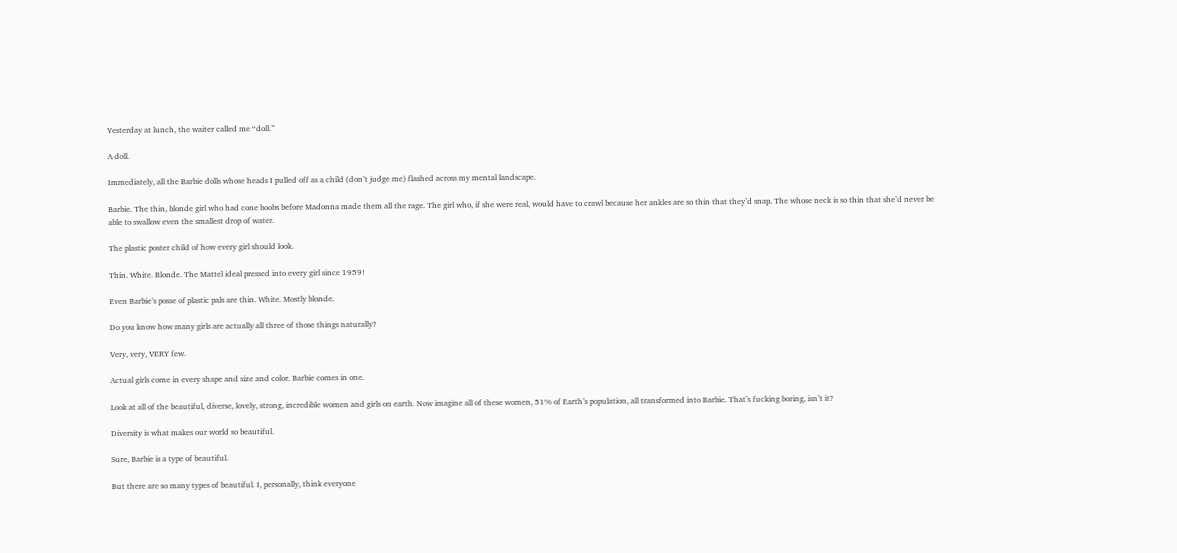Yesterday at lunch, the waiter called me “doll.”

A doll.

Immediately, all the Barbie dolls whose heads I pulled off as a child (don’t judge me) flashed across my mental landscape.

Barbie. The thin, blonde girl who had cone boobs before Madonna made them all the rage. The girl who, if she were real, would have to crawl because her ankles are so thin that they’d snap. The whose neck is so thin that she’d never be able to swallow even the smallest drop of water.

The plastic poster child of how every girl should look.

Thin. White. Blonde. The Mattel ideal pressed into every girl since 1959!

Even Barbie’s posse of plastic pals are thin. White. Mostly blonde.

Do you know how many girls are actually all three of those things naturally?

Very, very, VERY few.

Actual girls come in every shape and size and color. Barbie comes in one.

Look at all of the beautiful, diverse, lovely, strong, incredible women and girls on earth. Now imagine all of these women, 51% of Earth’s population, all transformed into Barbie. That’s fucking boring, isn’t it?

Diversity is what makes our world so beautiful.

Sure, Barbie is a type of beautiful.

But there are so many types of beautiful. I, personally, think everyone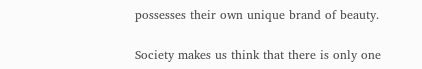possesses their own unique brand of beauty.

Society makes us think that there is only one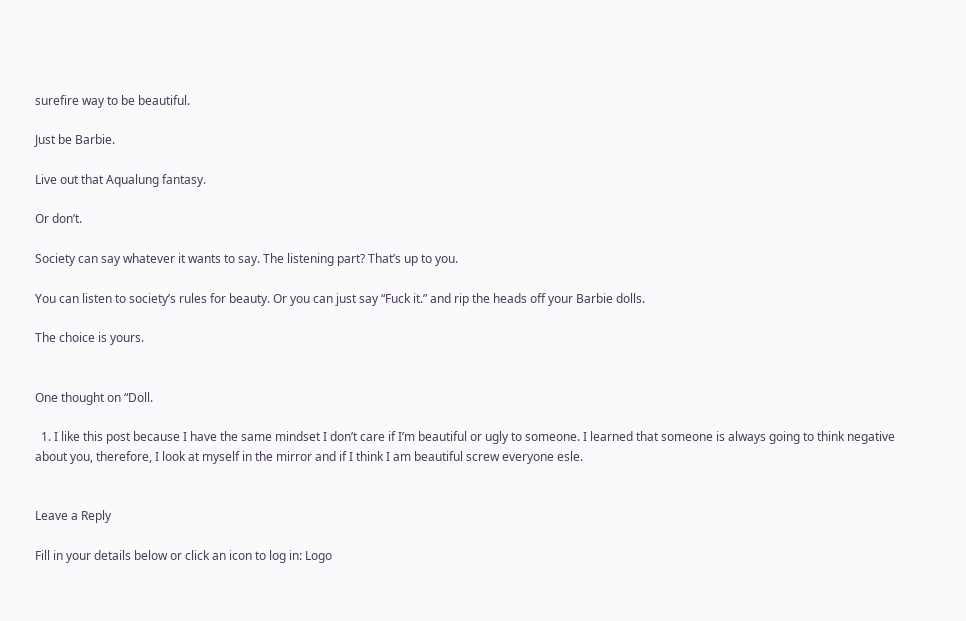surefire way to be beautiful.

Just be Barbie.

Live out that Aqualung fantasy.

Or don’t.

Society can say whatever it wants to say. The listening part? That’s up to you.

You can listen to society’s rules for beauty. Or you can just say “Fuck it.” and rip the heads off your Barbie dolls.

The choice is yours.


One thought on “Doll.

  1. I like this post because I have the same mindset I don’t care if I’m beautiful or ugly to someone. I learned that someone is always going to think negative about you, therefore, I look at myself in the mirror and if I think I am beautiful screw everyone esle.


Leave a Reply

Fill in your details below or click an icon to log in: Logo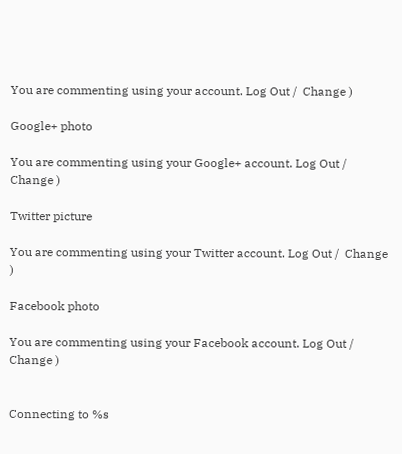You are commenting using your account. Log Out /  Change )

Google+ photo

You are commenting using your Google+ account. Log Out /  Change )

Twitter picture

You are commenting using your Twitter account. Log Out /  Change )

Facebook photo

You are commenting using your Facebook account. Log Out /  Change )


Connecting to %s